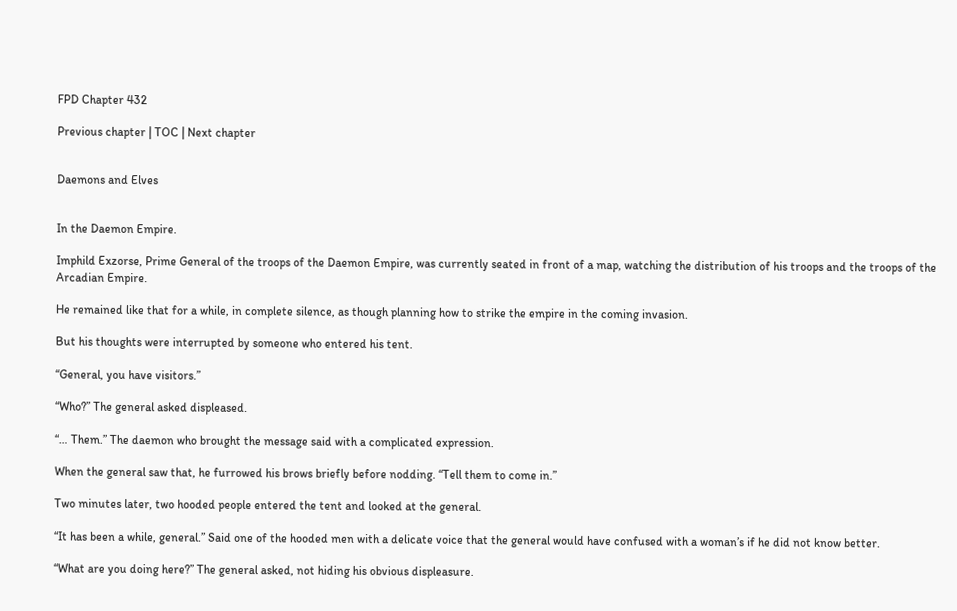FPD Chapter 432

Previous chapter | TOC | Next chapter


Daemons and Elves


In the Daemon Empire.

Imphild Exzorse, Prime General of the troops of the Daemon Empire, was currently seated in front of a map, watching the distribution of his troops and the troops of the Arcadian Empire.

He remained like that for a while, in complete silence, as though planning how to strike the empire in the coming invasion.

But his thoughts were interrupted by someone who entered his tent.

“General, you have visitors.”

“Who?” The general asked displeased.

“… Them.” The daemon who brought the message said with a complicated expression.

When the general saw that, he furrowed his brows briefly before nodding. “Tell them to come in.”

Two minutes later, two hooded people entered the tent and looked at the general.

“It has been a while, general.” Said one of the hooded men with a delicate voice that the general would have confused with a woman’s if he did not know better.

“What are you doing here?” The general asked, not hiding his obvious displeasure.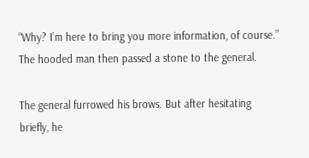“Why? I’m here to bring you more information, of course.” The hooded man then passed a stone to the general.

The general furrowed his brows. But after hesitating briefly, he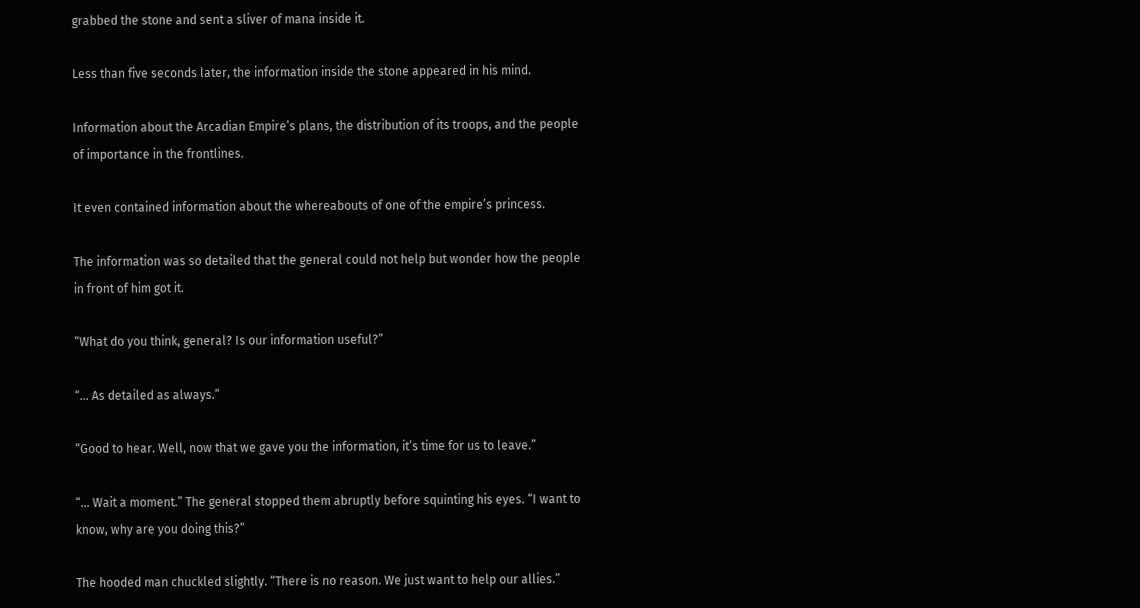grabbed the stone and sent a sliver of mana inside it.

Less than five seconds later, the information inside the stone appeared in his mind.

Information about the Arcadian Empire’s plans, the distribution of its troops, and the people of importance in the frontlines.

It even contained information about the whereabouts of one of the empire’s princess.

The information was so detailed that the general could not help but wonder how the people in front of him got it.

“What do you think, general? Is our information useful?”

“… As detailed as always.”

“Good to hear. Well, now that we gave you the information, it’s time for us to leave.”

“… Wait a moment.” The general stopped them abruptly before squinting his eyes. “I want to know, why are you doing this?”

The hooded man chuckled slightly. “There is no reason. We just want to help our allies.”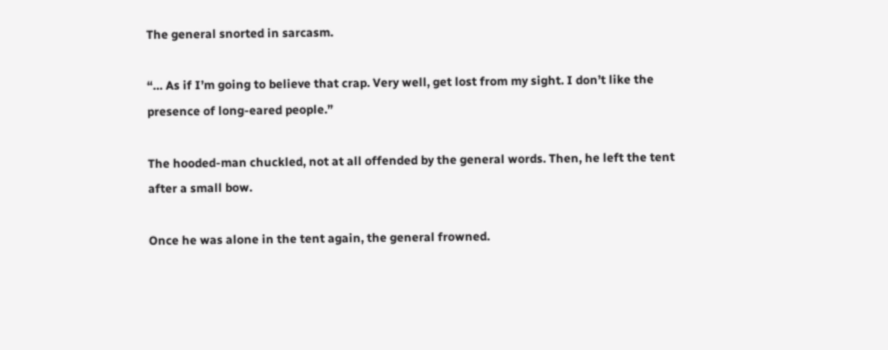The general snorted in sarcasm.

“… As if I’m going to believe that crap. Very well, get lost from my sight. I don’t like the presence of long-eared people.”

The hooded-man chuckled, not at all offended by the general words. Then, he left the tent after a small bow.

Once he was alone in the tent again, the general frowned.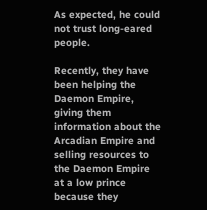As expected, he could not trust long-eared people.

Recently, they have been helping the Daemon Empire, giving them information about the Arcadian Empire and selling resources to the Daemon Empire at a low prince because they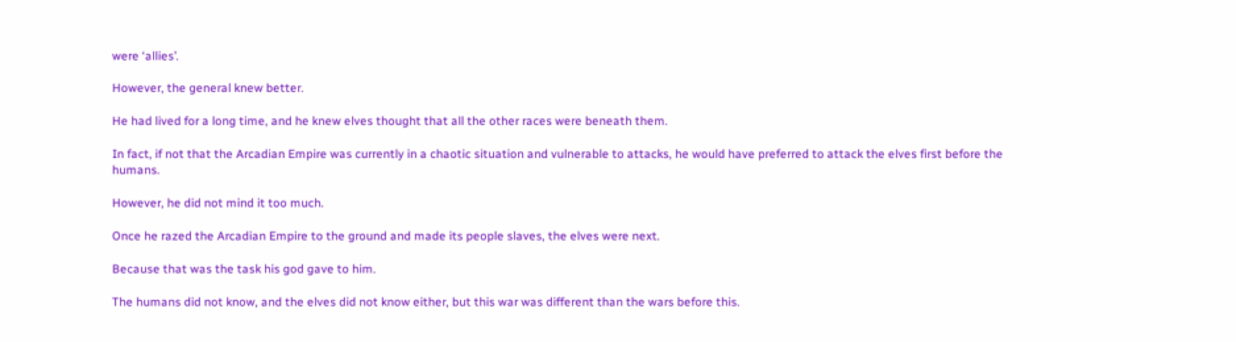were ‘allies’.

However, the general knew better.

He had lived for a long time, and he knew elves thought that all the other races were beneath them.

In fact, if not that the Arcadian Empire was currently in a chaotic situation and vulnerable to attacks, he would have preferred to attack the elves first before the humans.

However, he did not mind it too much.

Once he razed the Arcadian Empire to the ground and made its people slaves, the elves were next.

Because that was the task his god gave to him.

The humans did not know, and the elves did not know either, but this war was different than the wars before this.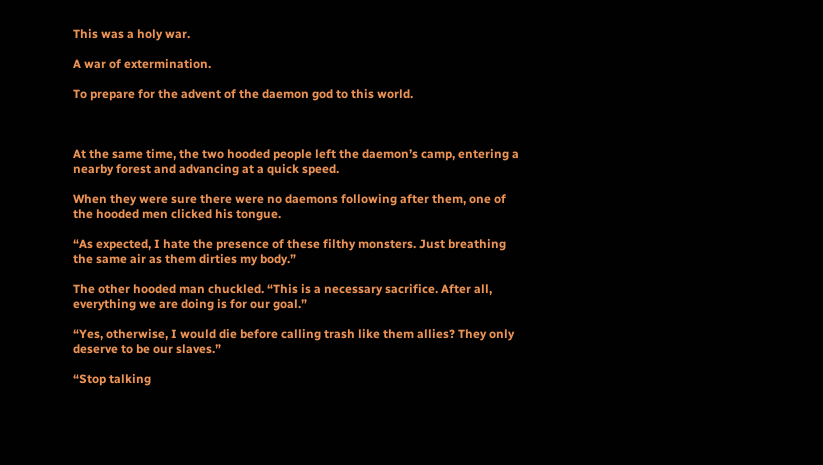This was a holy war.

A war of extermination.

To prepare for the advent of the daemon god to this world.



At the same time, the two hooded people left the daemon’s camp, entering a nearby forest and advancing at a quick speed.

When they were sure there were no daemons following after them, one of the hooded men clicked his tongue.

“As expected, I hate the presence of these filthy monsters. Just breathing the same air as them dirties my body.”

The other hooded man chuckled. “This is a necessary sacrifice. After all, everything we are doing is for our goal.”

“Yes, otherwise, I would die before calling trash like them allies? They only deserve to be our slaves.”

“Stop talking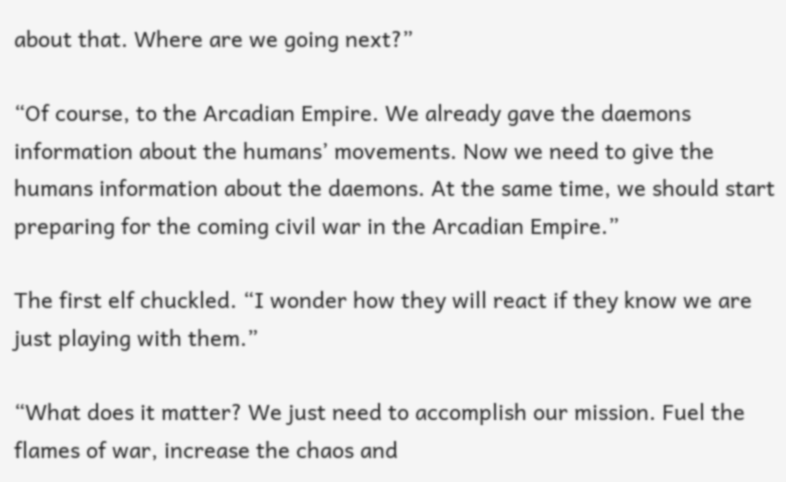about that. Where are we going next?”

“Of course, to the Arcadian Empire. We already gave the daemons information about the humans’ movements. Now we need to give the humans information about the daemons. At the same time, we should start preparing for the coming civil war in the Arcadian Empire.”

The first elf chuckled. “I wonder how they will react if they know we are just playing with them.”

“What does it matter? We just need to accomplish our mission. Fuel the flames of war, increase the chaos and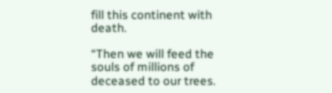fill this continent with death.

“Then we will feed the souls of millions of deceased to our trees.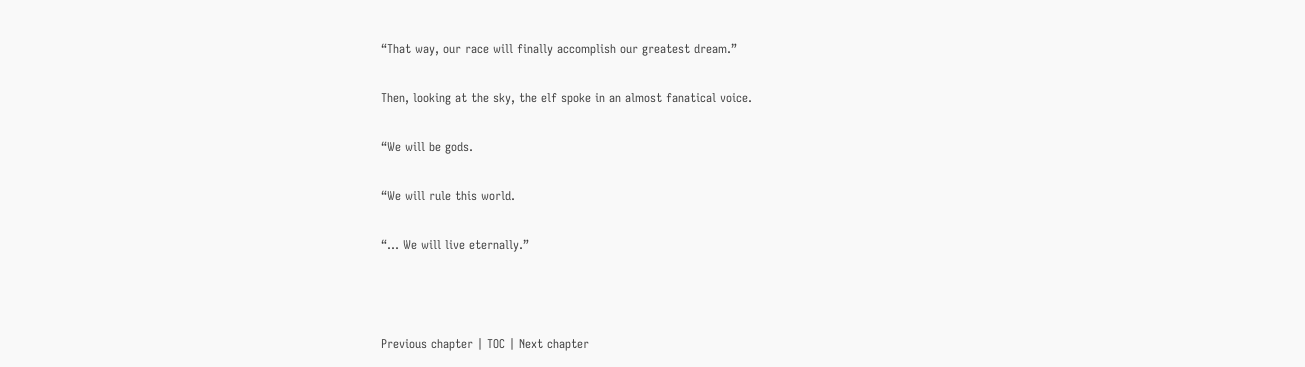“That way, our race will finally accomplish our greatest dream.”

Then, looking at the sky, the elf spoke in an almost fanatical voice.

“We will be gods.

“We will rule this world.

“… We will live eternally.”



Previous chapter | TOC | Next chapter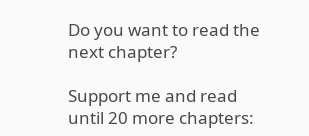Do you want to read the next chapter?

Support me and read until 20 more chapters: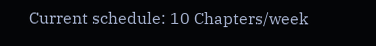Current schedule: 10 Chapters/week